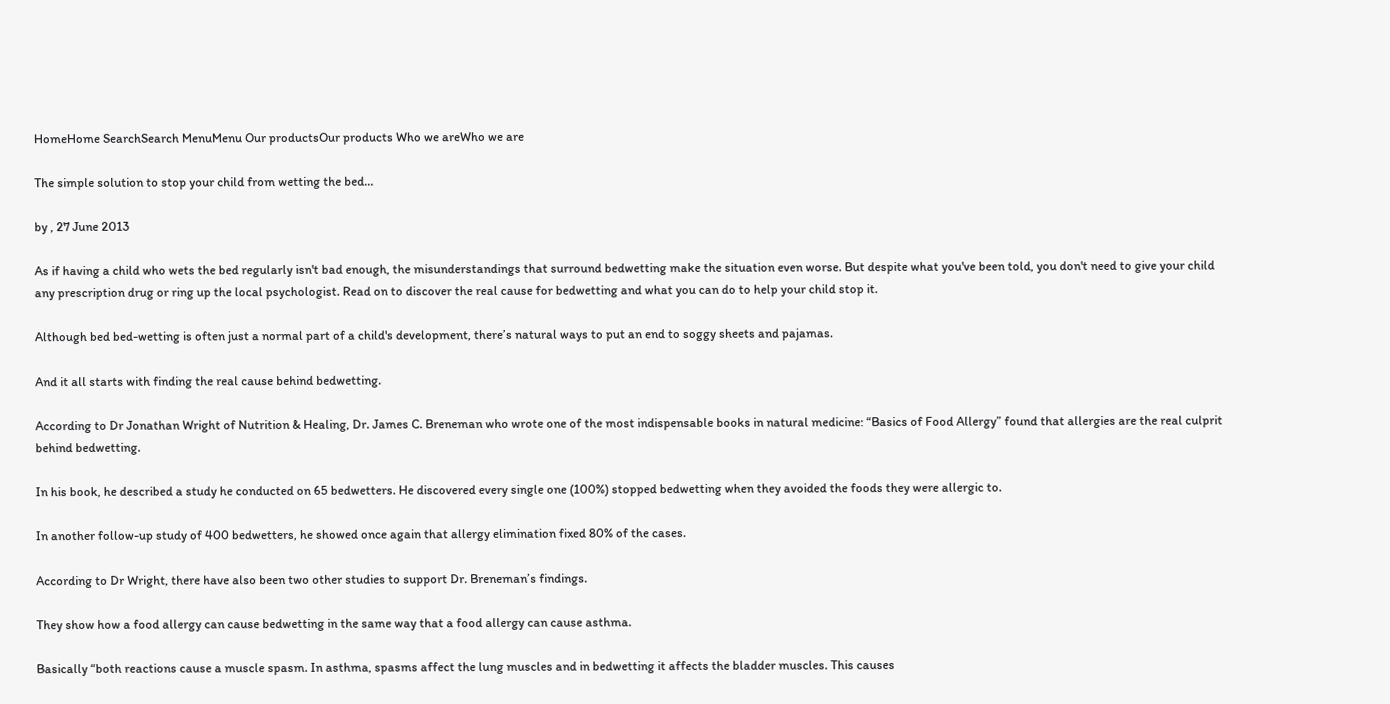HomeHome SearchSearch MenuMenu Our productsOur products Who we areWho we are

The simple solution to stop your child from wetting the bed…

by , 27 June 2013

As if having a child who wets the bed regularly isn't bad enough, the misunderstandings that surround bedwetting make the situation even worse. But despite what you've been told, you don't need to give your child any prescription drug or ring up the local psychologist. Read on to discover the real cause for bedwetting and what you can do to help your child stop it.

Although bed bed-wetting is often just a normal part of a child's development, there’s natural ways to put an end to soggy sheets and pajamas.

And it all starts with finding the real cause behind bedwetting.

According to Dr Jonathan Wright of Nutrition & Healing, Dr. James C. Breneman who wrote one of the most indispensable books in natural medicine: “Basics of Food Allergy” found that allergies are the real culprit behind bedwetting.

In his book, he described a study he conducted on 65 bedwetters. He discovered every single one (100%) stopped bedwetting when they avoided the foods they were allergic to.

In another follow-up study of 400 bedwetters, he showed once again that allergy elimination fixed 80% of the cases.

According to Dr Wright, there have also been two other studies to support Dr. Breneman’s findings.

They show how a food allergy can cause bedwetting in the same way that a food allergy can cause asthma.

Basically “both reactions cause a muscle spasm. In asthma, spasms affect the lung muscles and in bedwetting it affects the bladder muscles. This causes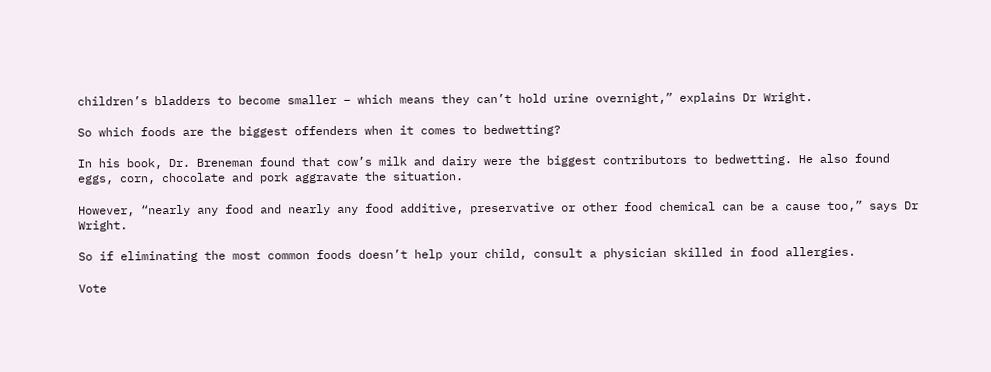children’s bladders to become smaller – which means they can’t hold urine overnight,” explains Dr Wright.

So which foods are the biggest offenders when it comes to bedwetting?

In his book, Dr. Breneman found that cow’s milk and dairy were the biggest contributors to bedwetting. He also found eggs, corn, chocolate and pork aggravate the situation.

However, “nearly any food and nearly any food additive, preservative or other food chemical can be a cause too,” says Dr Wright.

So if eliminating the most common foods doesn’t help your child, consult a physician skilled in food allergies.

Vote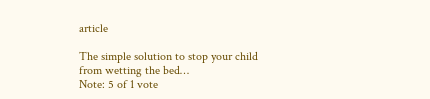article

The simple solution to stop your child from wetting the bed…
Note: 5 of 1 vote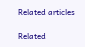Related articles

Related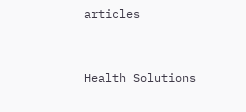articles


Health Solutions